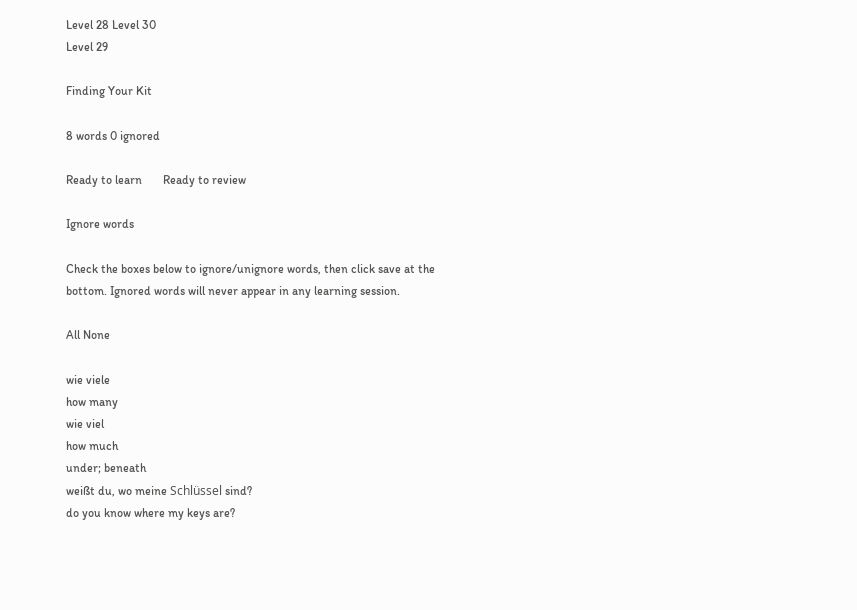Level 28 Level 30
Level 29

Finding Your Kit

8 words 0 ignored

Ready to learn       Ready to review

Ignore words

Check the boxes below to ignore/unignore words, then click save at the bottom. Ignored words will never appear in any learning session.

All None

wie viele
how many
wie viel
how much
under; beneath
weißt du, wo meine Schlüssel sind?
do you know where my keys are?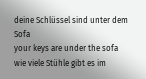deine Schlüssel sind unter dem Sofa
your keys are under the sofa
wie viele Stühle gibt es im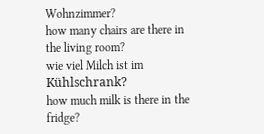Wohnzimmer?
how many chairs are there in the living room?
wie viel Milch ist im Kühlschrank?
how much milk is there in the fridge?